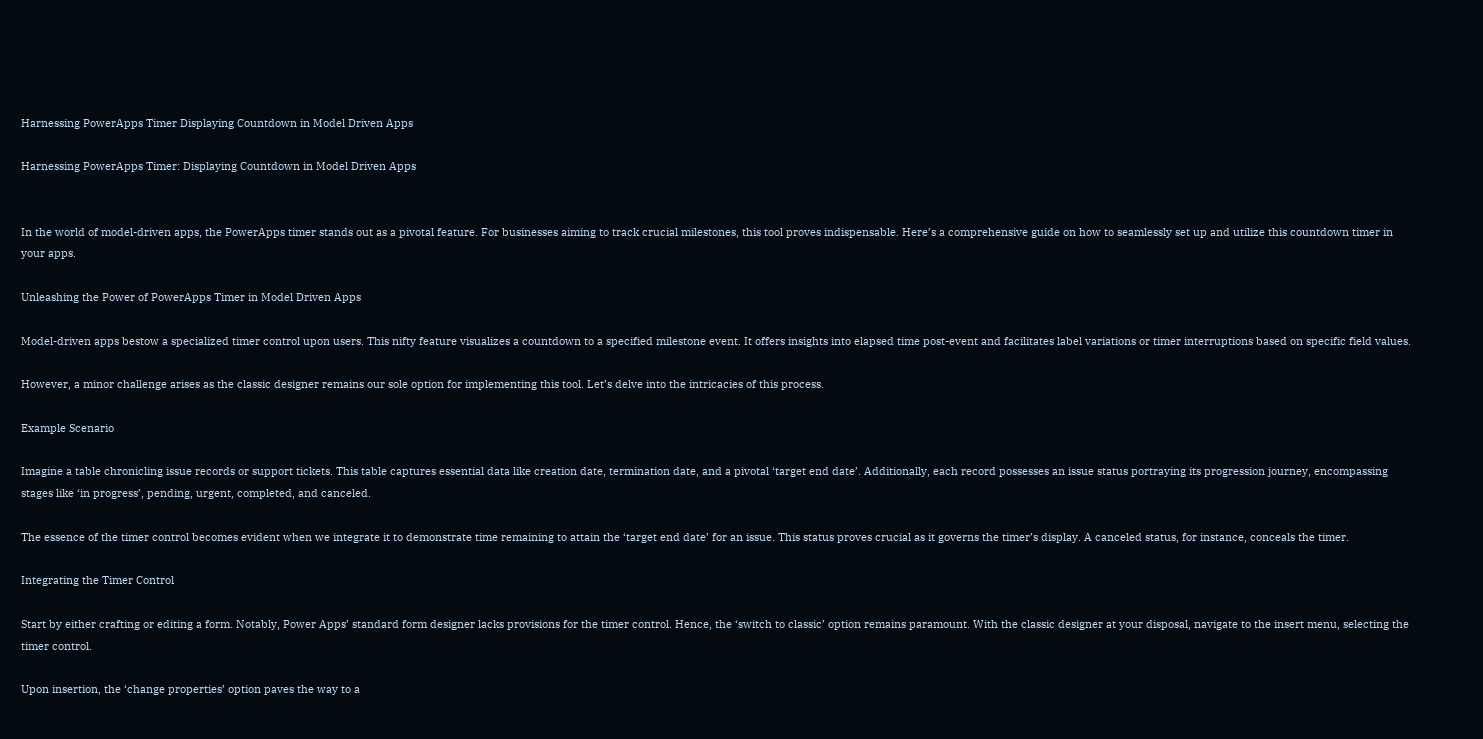Harnessing PowerApps Timer Displaying Countdown in Model Driven Apps

Harnessing PowerApps Timer: Displaying Countdown in Model Driven Apps


In the world of model-driven apps, the PowerApps timer stands out as a pivotal feature. For businesses aiming to track crucial milestones, this tool proves indispensable. Here’s a comprehensive guide on how to seamlessly set up and utilize this countdown timer in your apps.

Unleashing the Power of PowerApps Timer in Model Driven Apps

Model-driven apps bestow a specialized timer control upon users. This nifty feature visualizes a countdown to a specified milestone event. It offers insights into elapsed time post-event and facilitates label variations or timer interruptions based on specific field values.

However, a minor challenge arises as the classic designer remains our sole option for implementing this tool. Let’s delve into the intricacies of this process.

Example Scenario

Imagine a table chronicling issue records or support tickets. This table captures essential data like creation date, termination date, and a pivotal ‘target end date’. Additionally, each record possesses an issue status portraying its progression journey, encompassing stages like ‘in progress’, pending, urgent, completed, and canceled.

The essence of the timer control becomes evident when we integrate it to demonstrate time remaining to attain the ‘target end date’ for an issue. This status proves crucial as it governs the timer’s display. A canceled status, for instance, conceals the timer.

Integrating the Timer Control

Start by either crafting or editing a form. Notably, Power Apps’ standard form designer lacks provisions for the timer control. Hence, the ‘switch to classic’ option remains paramount. With the classic designer at your disposal, navigate to the insert menu, selecting the timer control.

Upon insertion, the ‘change properties’ option paves the way to a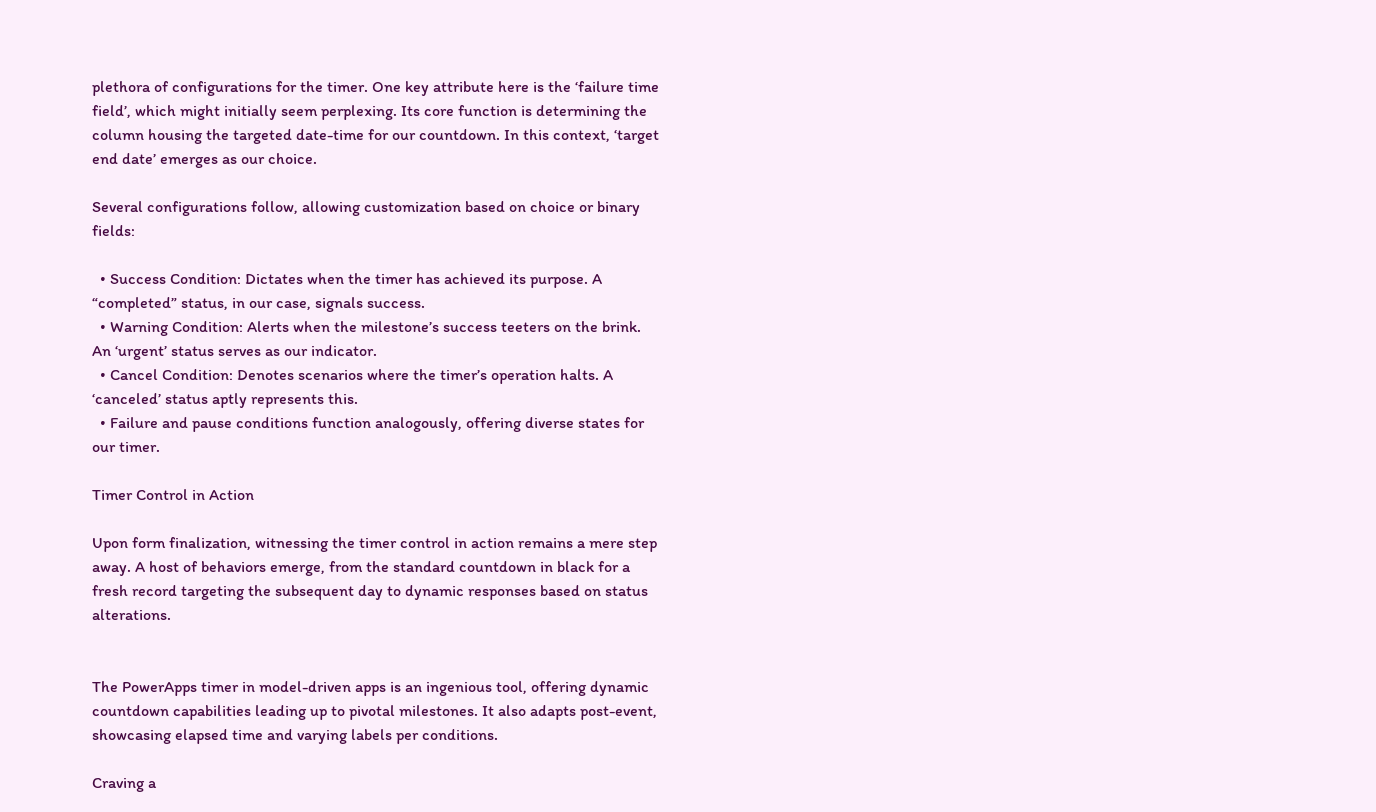plethora of configurations for the timer. One key attribute here is the ‘failure time field’, which might initially seem perplexing. Its core function is determining the column housing the targeted date-time for our countdown. In this context, ‘target end date’ emerges as our choice.

Several configurations follow, allowing customization based on choice or binary fields:

  • Success Condition: Dictates when the timer has achieved its purpose. A “completed” status, in our case, signals success.
  • Warning Condition: Alerts when the milestone’s success teeters on the brink. An ‘urgent’ status serves as our indicator.
  • Cancel Condition: Denotes scenarios where the timer’s operation halts. A ‘canceled’ status aptly represents this.
  • Failure and pause conditions function analogously, offering diverse states for our timer.

Timer Control in Action

Upon form finalization, witnessing the timer control in action remains a mere step away. A host of behaviors emerge, from the standard countdown in black for a fresh record targeting the subsequent day to dynamic responses based on status alterations.


The PowerApps timer in model-driven apps is an ingenious tool, offering dynamic countdown capabilities leading up to pivotal milestones. It also adapts post-event, showcasing elapsed time and varying labels per conditions.

Craving a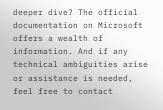deeper dive? The official documentation on Microsoft offers a wealth of information. And if any technical ambiguities arise or assistance is needed, feel free to contact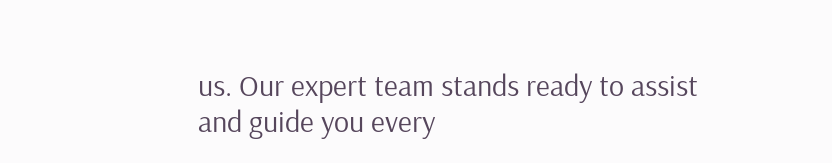us. Our expert team stands ready to assist and guide you every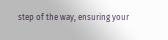step of the way, ensuring your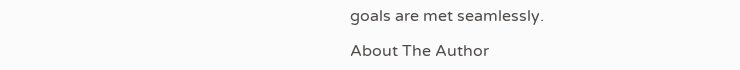goals are met seamlessly.

About The Author